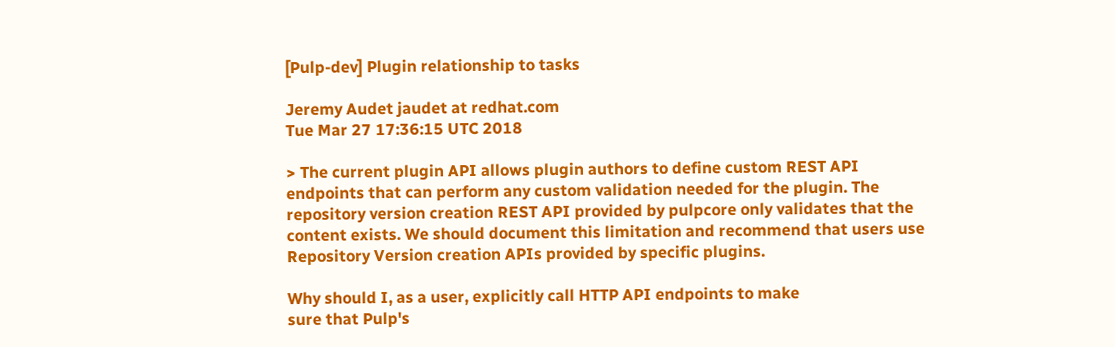[Pulp-dev] Plugin relationship to tasks

Jeremy Audet jaudet at redhat.com
Tue Mar 27 17:36:15 UTC 2018

> The current plugin API allows plugin authors to define custom REST API endpoints that can perform any custom validation needed for the plugin. The repository version creation REST API provided by pulpcore only validates that the content exists. We should document this limitation and recommend that users use Repository Version creation APIs provided by specific plugins.

Why should I, as a user, explicitly call HTTP API endpoints to make
sure that Pulp's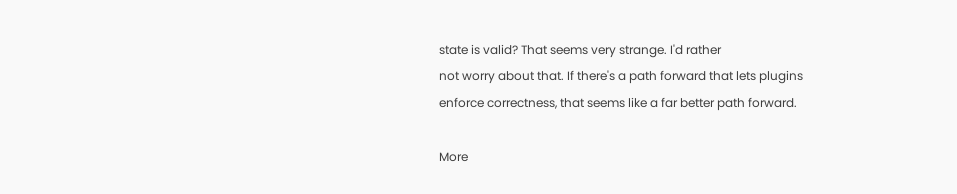state is valid? That seems very strange. I'd rather
not worry about that. If there's a path forward that lets plugins
enforce correctness, that seems like a far better path forward.

More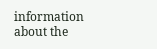information about the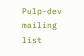Pulp-dev mailing list